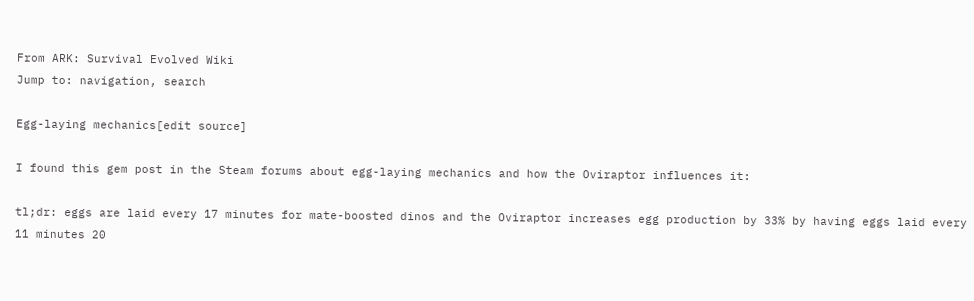From ARK: Survival Evolved Wiki
Jump to: navigation, search

Egg-laying mechanics[edit source]

I found this gem post in the Steam forums about egg-laying mechanics and how the Oviraptor influences it:

tl;dr: eggs are laid every 17 minutes for mate-boosted dinos and the Oviraptor increases egg production by 33% by having eggs laid every 11 minutes 20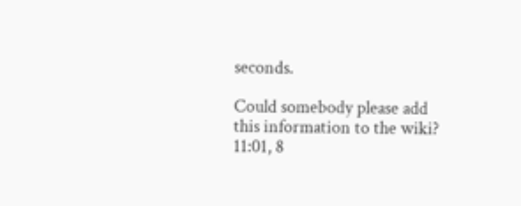seconds.

Could somebody please add this information to the wiki? 11:01, 8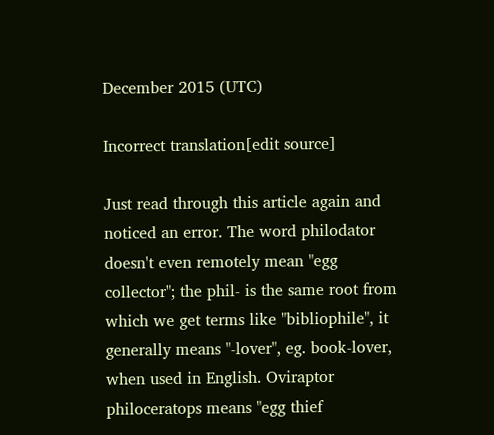December 2015 (UTC)

Incorrect translation[edit source]

Just read through this article again and noticed an error. The word philodator doesn't even remotely mean "egg collector"; the phil- is the same root from which we get terms like "bibliophile", it generally means "-lover", eg. book-lover, when used in English. Oviraptor philoceratops means "egg thief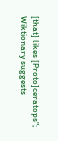[that] likes [Proto]ceratops"; Wiktionary suggests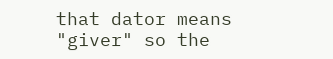that dator means "giver" so the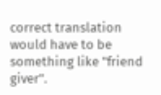correct translation would have to be something like "friend giver".